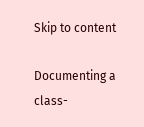Skip to content

Documenting a class-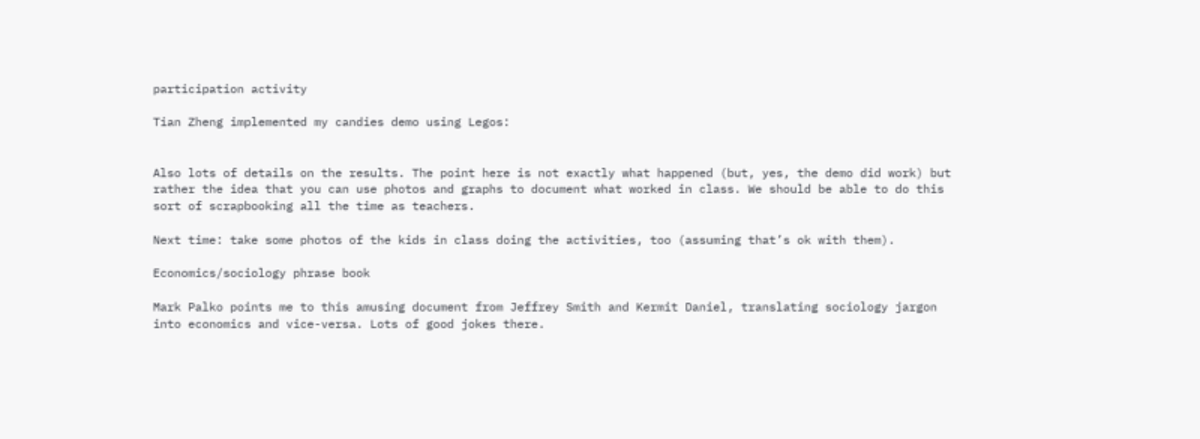participation activity

Tian Zheng implemented my candies demo using Legos:


Also lots of details on the results. The point here is not exactly what happened (but, yes, the demo did work) but rather the idea that you can use photos and graphs to document what worked in class. We should be able to do this sort of scrapbooking all the time as teachers.

Next time: take some photos of the kids in class doing the activities, too (assuming that’s ok with them).

Economics/sociology phrase book

Mark Palko points me to this amusing document from Jeffrey Smith and Kermit Daniel, translating sociology jargon into economics and vice-versa. Lots of good jokes there.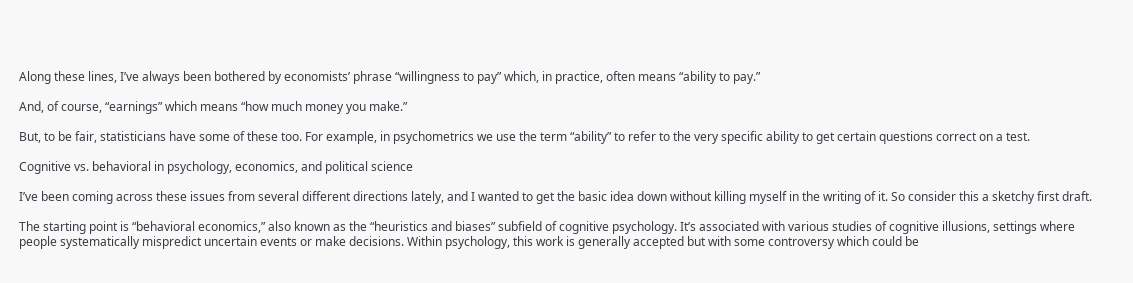Along these lines, I’ve always been bothered by economists’ phrase “willingness to pay” which, in practice, often means “ability to pay.”

And, of course, “earnings” which means “how much money you make.”

But, to be fair, statisticians have some of these too. For example, in psychometrics we use the term “ability” to refer to the very specific ability to get certain questions correct on a test.

Cognitive vs. behavioral in psychology, economics, and political science

I’ve been coming across these issues from several different directions lately, and I wanted to get the basic idea down without killing myself in the writing of it. So consider this a sketchy first draft.

The starting point is “behavioral economics,” also known as the “heuristics and biases” subfield of cognitive psychology. It’s associated with various studies of cognitive illusions, settings where people systematically mispredict uncertain events or make decisions. Within psychology, this work is generally accepted but with some controversy which could be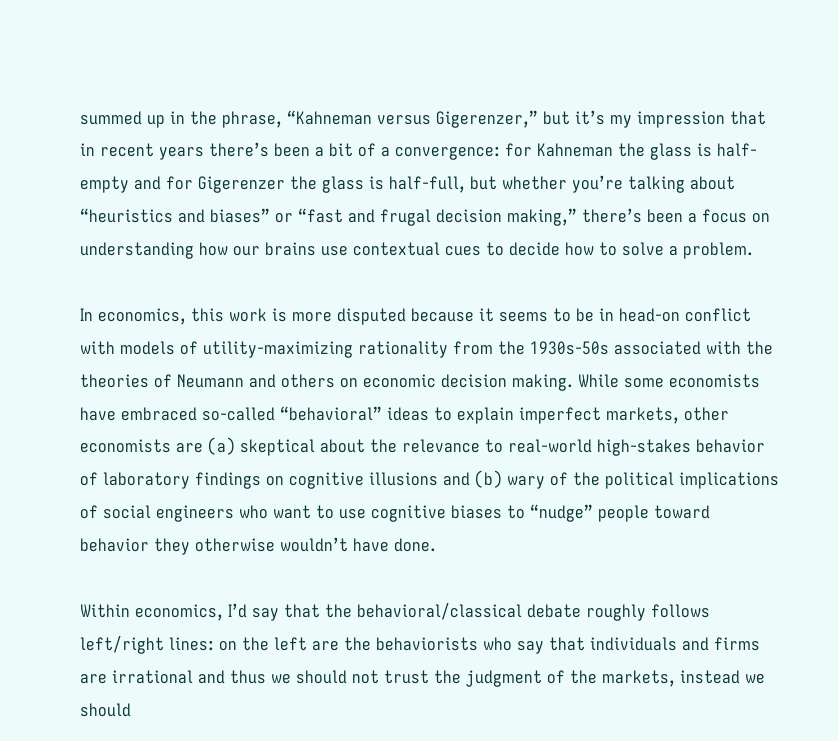summed up in the phrase, “Kahneman versus Gigerenzer,” but it’s my impression that in recent years there’s been a bit of a convergence: for Kahneman the glass is half-empty and for Gigerenzer the glass is half-full, but whether you’re talking about “heuristics and biases” or “fast and frugal decision making,” there’s been a focus on understanding how our brains use contextual cues to decide how to solve a problem.

In economics, this work is more disputed because it seems to be in head-on conflict with models of utility-maximizing rationality from the 1930s-50s associated with the theories of Neumann and others on economic decision making. While some economists have embraced so-called “behavioral” ideas to explain imperfect markets, other economists are (a) skeptical about the relevance to real-world high-stakes behavior of laboratory findings on cognitive illusions and (b) wary of the political implications of social engineers who want to use cognitive biases to “nudge” people toward behavior they otherwise wouldn’t have done.

Within economics, I’d say that the behavioral/classical debate roughly follows left/right lines: on the left are the behaviorists who say that individuals and firms are irrational and thus we should not trust the judgment of the markets, instead we should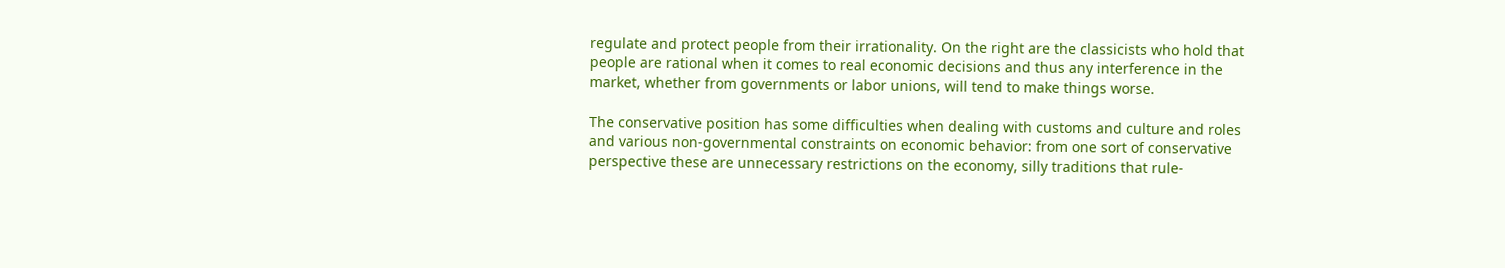regulate and protect people from their irrationality. On the right are the classicists who hold that people are rational when it comes to real economic decisions and thus any interference in the market, whether from governments or labor unions, will tend to make things worse.

The conservative position has some difficulties when dealing with customs and culture and roles and various non-governmental constraints on economic behavior: from one sort of conservative perspective these are unnecessary restrictions on the economy, silly traditions that rule-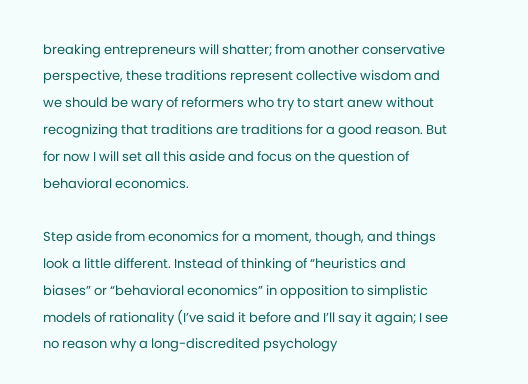breaking entrepreneurs will shatter; from another conservative perspective, these traditions represent collective wisdom and we should be wary of reformers who try to start anew without recognizing that traditions are traditions for a good reason. But for now I will set all this aside and focus on the question of behavioral economics.

Step aside from economics for a moment, though, and things look a little different. Instead of thinking of “heuristics and biases” or “behavioral economics” in opposition to simplistic models of rationality (I’ve said it before and I’ll say it again; I see no reason why a long-discredited psychology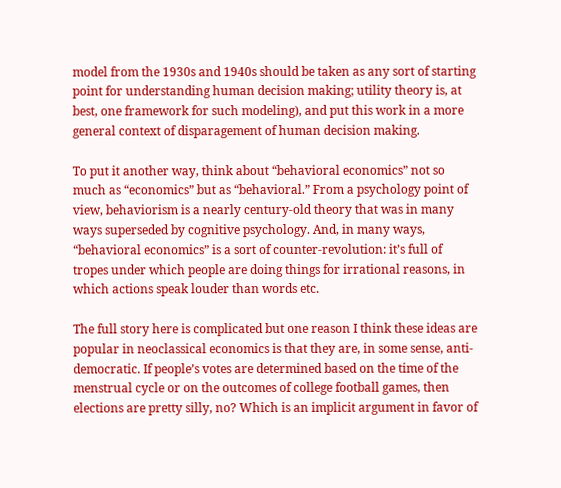model from the 1930s and 1940s should be taken as any sort of starting point for understanding human decision making; utility theory is, at best, one framework for such modeling), and put this work in a more general context of disparagement of human decision making.

To put it another way, think about “behavioral economics” not so much as “economics” but as “behavioral.” From a psychology point of view, behaviorism is a nearly century-old theory that was in many ways superseded by cognitive psychology. And, in many ways, “behavioral economics” is a sort of counter-revolution: it’s full of tropes under which people are doing things for irrational reasons, in which actions speak louder than words etc.

The full story here is complicated but one reason I think these ideas are popular in neoclassical economics is that they are, in some sense, anti-democratic. If people’s votes are determined based on the time of the menstrual cycle or on the outcomes of college football games, then elections are pretty silly, no? Which is an implicit argument in favor of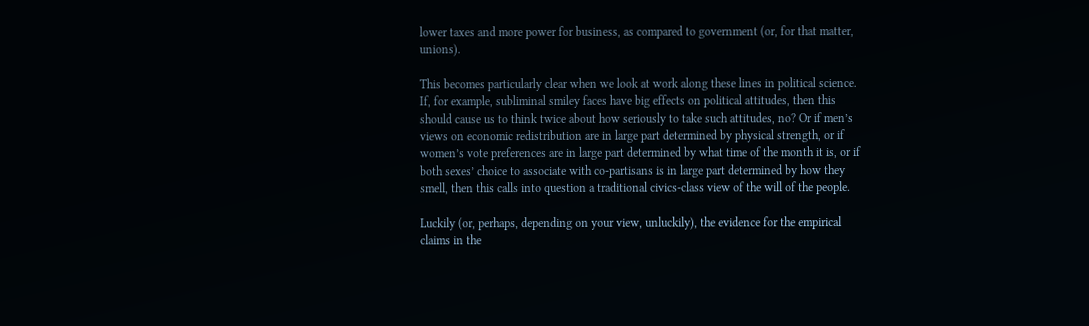lower taxes and more power for business, as compared to government (or, for that matter, unions).

This becomes particularly clear when we look at work along these lines in political science. If, for example, subliminal smiley faces have big effects on political attitudes, then this should cause us to think twice about how seriously to take such attitudes, no? Or if men’s views on economic redistribution are in large part determined by physical strength, or if women’s vote preferences are in large part determined by what time of the month it is, or if both sexes’ choice to associate with co-partisans is in large part determined by how they smell, then this calls into question a traditional civics-class view of the will of the people.

Luckily (or, perhaps, depending on your view, unluckily), the evidence for the empirical claims in the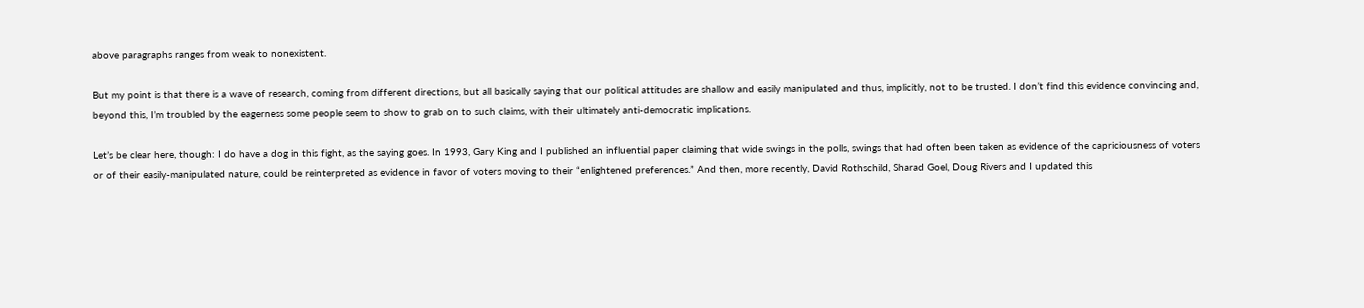above paragraphs ranges from weak to nonexistent.

But my point is that there is a wave of research, coming from different directions, but all basically saying that our political attitudes are shallow and easily manipulated and thus, implicitly, not to be trusted. I don’t find this evidence convincing and, beyond this, I’m troubled by the eagerness some people seem to show to grab on to such claims, with their ultimately anti-democratic implications.

Let’s be clear here, though: I do have a dog in this fight, as the saying goes. In 1993, Gary King and I published an influential paper claiming that wide swings in the polls, swings that had often been taken as evidence of the capriciousness of voters or of their easily-manipulated nature, could be reinterpreted as evidence in favor of voters moving to their “enlightened preferences.” And then, more recently, David Rothschild, Sharad Goel, Doug Rivers and I updated this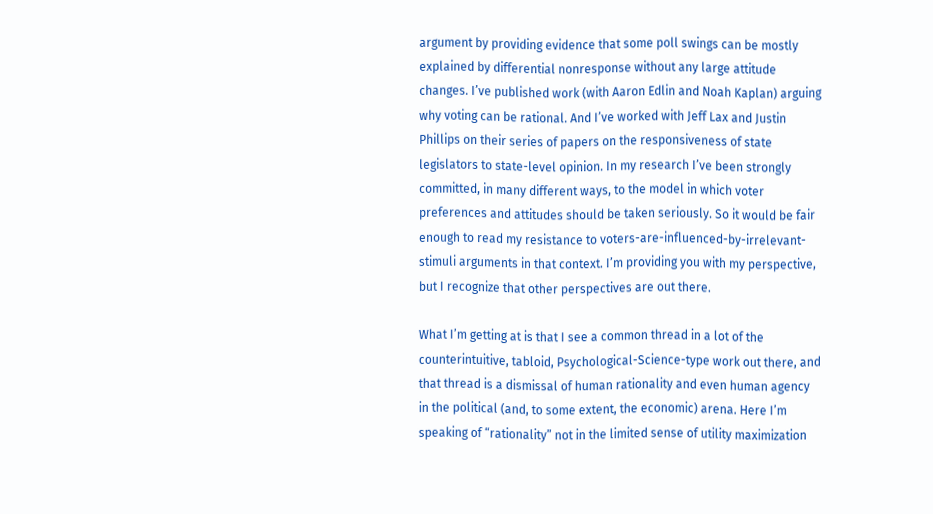argument by providing evidence that some poll swings can be mostly explained by differential nonresponse without any large attitude changes. I’ve published work (with Aaron Edlin and Noah Kaplan) arguing why voting can be rational. And I’ve worked with Jeff Lax and Justin Phillips on their series of papers on the responsiveness of state legislators to state-level opinion. In my research I’ve been strongly committed, in many different ways, to the model in which voter preferences and attitudes should be taken seriously. So it would be fair enough to read my resistance to voters-are-influenced-by-irrelevant-stimuli arguments in that context. I’m providing you with my perspective, but I recognize that other perspectives are out there.

What I’m getting at is that I see a common thread in a lot of the counterintuitive, tabloid, Psychological-Science-type work out there, and that thread is a dismissal of human rationality and even human agency in the political (and, to some extent, the economic) arena. Here I’m speaking of “rationality” not in the limited sense of utility maximization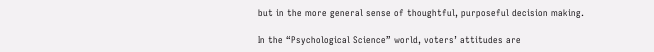but in the more general sense of thoughtful, purposeful decision making.

In the “Psychological Science” world, voters’ attitudes are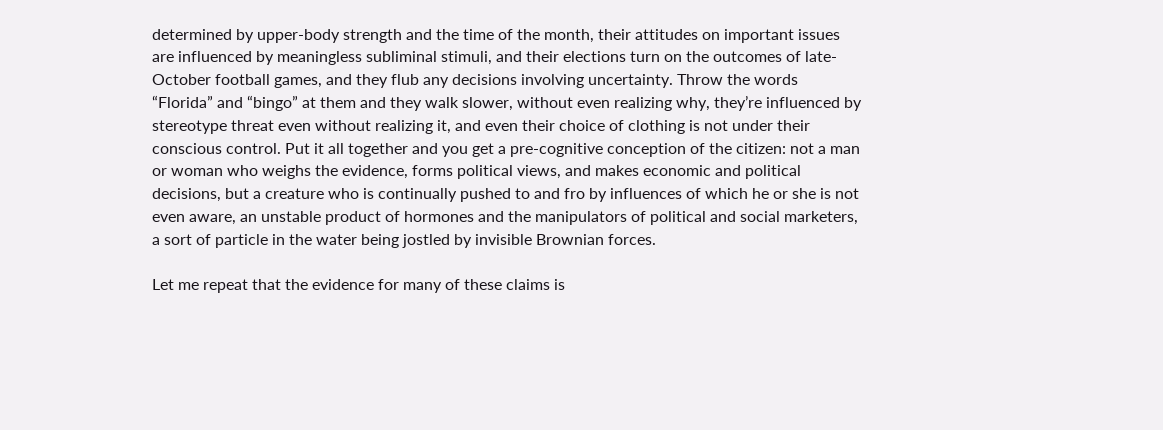determined by upper-body strength and the time of the month, their attitudes on important issues are influenced by meaningless subliminal stimuli, and their elections turn on the outcomes of late-October football games, and they flub any decisions involving uncertainty. Throw the words “Florida” and “bingo” at them and they walk slower, without even realizing why, they’re influenced by stereotype threat even without realizing it, and even their choice of clothing is not under their conscious control. Put it all together and you get a pre-cognitive conception of the citizen: not a man or woman who weighs the evidence, forms political views, and makes economic and political decisions, but a creature who is continually pushed to and fro by influences of which he or she is not even aware, an unstable product of hormones and the manipulators of political and social marketers, a sort of particle in the water being jostled by invisible Brownian forces.

Let me repeat that the evidence for many of these claims is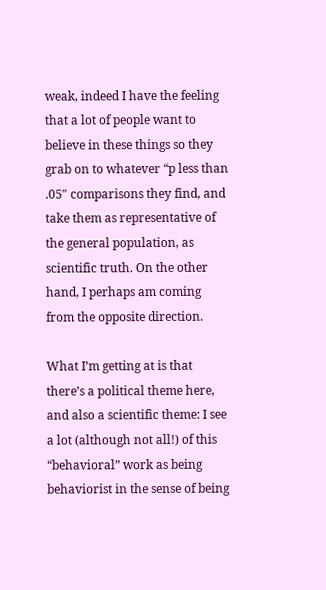weak, indeed I have the feeling that a lot of people want to believe in these things so they grab on to whatever “p less than .05″ comparisons they find, and take them as representative of the general population, as scientific truth. On the other hand, I perhaps am coming from the opposite direction.

What I’m getting at is that there’s a political theme here, and also a scientific theme: I see a lot (although not all!) of this “behavioral” work as being behaviorist in the sense of being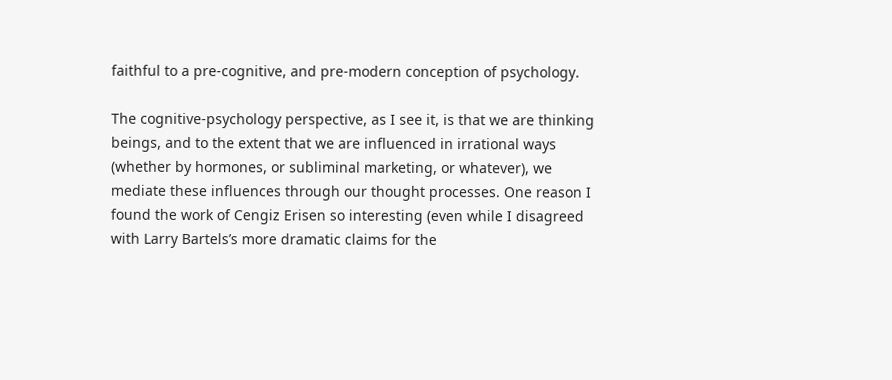faithful to a pre-cognitive, and pre-modern conception of psychology.

The cognitive-psychology perspective, as I see it, is that we are thinking beings, and to the extent that we are influenced in irrational ways (whether by hormones, or subliminal marketing, or whatever), we mediate these influences through our thought processes. One reason I found the work of Cengiz Erisen so interesting (even while I disagreed with Larry Bartels’s more dramatic claims for the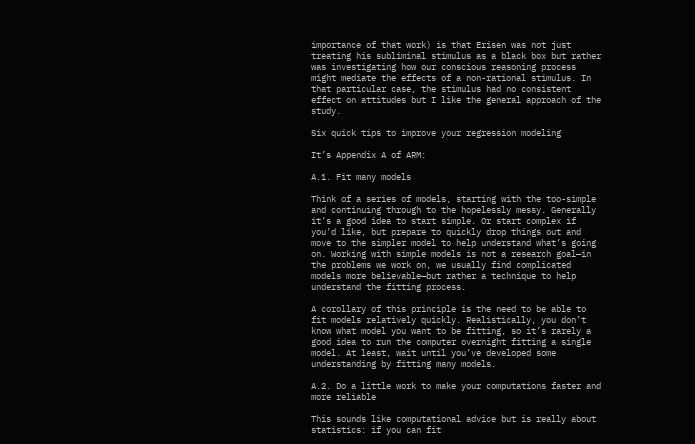importance of that work) is that Erisen was not just treating his subliminal stimulus as a black box but rather was investigating how our conscious reasoning process might mediate the effects of a non-rational stimulus. In that particular case, the stimulus had no consistent effect on attitudes but I like the general approach of the study.

Six quick tips to improve your regression modeling

It’s Appendix A of ARM:

A.1. Fit many models

Think of a series of models, starting with the too-simple and continuing through to the hopelessly messy. Generally it’s a good idea to start simple. Or start complex if you’d like, but prepare to quickly drop things out and move to the simpler model to help understand what’s going on. Working with simple models is not a research goal—in the problems we work on, we usually find complicated models more believable—but rather a technique to help understand the fitting process.

A corollary of this principle is the need to be able to fit models relatively quickly. Realistically, you don’t know what model you want to be fitting, so it’s rarely a good idea to run the computer overnight fitting a single model. At least, wait until you’ve developed some understanding by fitting many models.

A.2. Do a little work to make your computations faster and more reliable

This sounds like computational advice but is really about statistics: if you can fit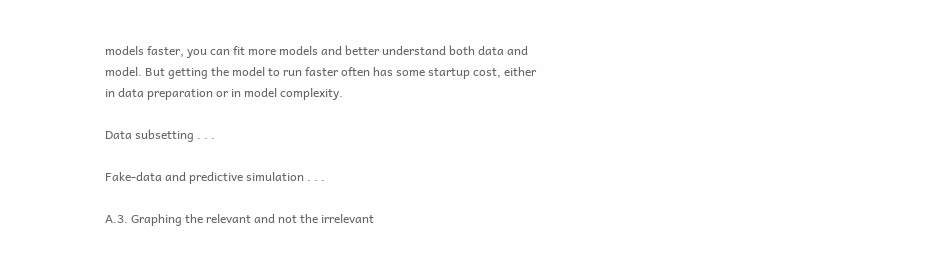models faster, you can fit more models and better understand both data and model. But getting the model to run faster often has some startup cost, either in data preparation or in model complexity.

Data subsetting . . .

Fake-data and predictive simulation . . .

A.3. Graphing the relevant and not the irrelevant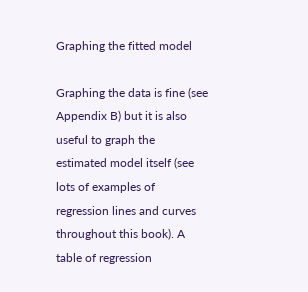Graphing the fitted model

Graphing the data is fine (see Appendix B) but it is also useful to graph the estimated model itself (see lots of examples of regression lines and curves throughout this book). A table of regression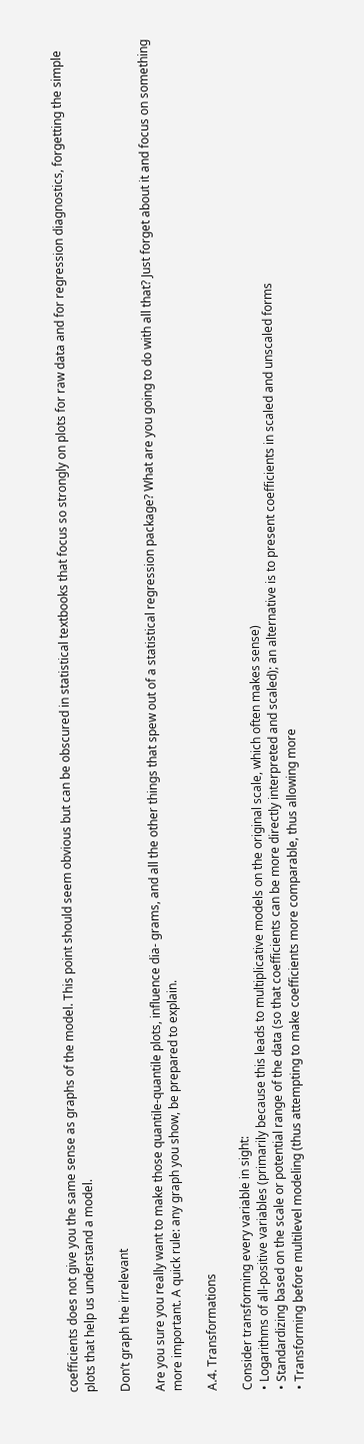coefficients does not give you the same sense as graphs of the model. This point should seem obvious but can be obscured in statistical textbooks that focus so strongly on plots for raw data and for regression diagnostics, forgetting the simple plots that help us understand a model.

Don’t graph the irrelevant

Are you sure you really want to make those quantile-quantile plots, influence dia- grams, and all the other things that spew out of a statistical regression package? What are you going to do with all that? Just forget about it and focus on something more important. A quick rule: any graph you show, be prepared to explain.

A.4. Transformations

Consider transforming every variable in sight:
• Logarithms of all-positive variables (primarily because this leads to multiplicative models on the original scale, which often makes sense)
• Standardizing based on the scale or potential range of the data (so that coefficients can be more directly interpreted and scaled); an alternative is to present coefficients in scaled and unscaled forms
• Transforming before multilevel modeling (thus attempting to make coefficients more comparable, thus allowing more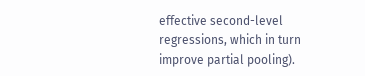effective second-level regressions, which in turn improve partial pooling).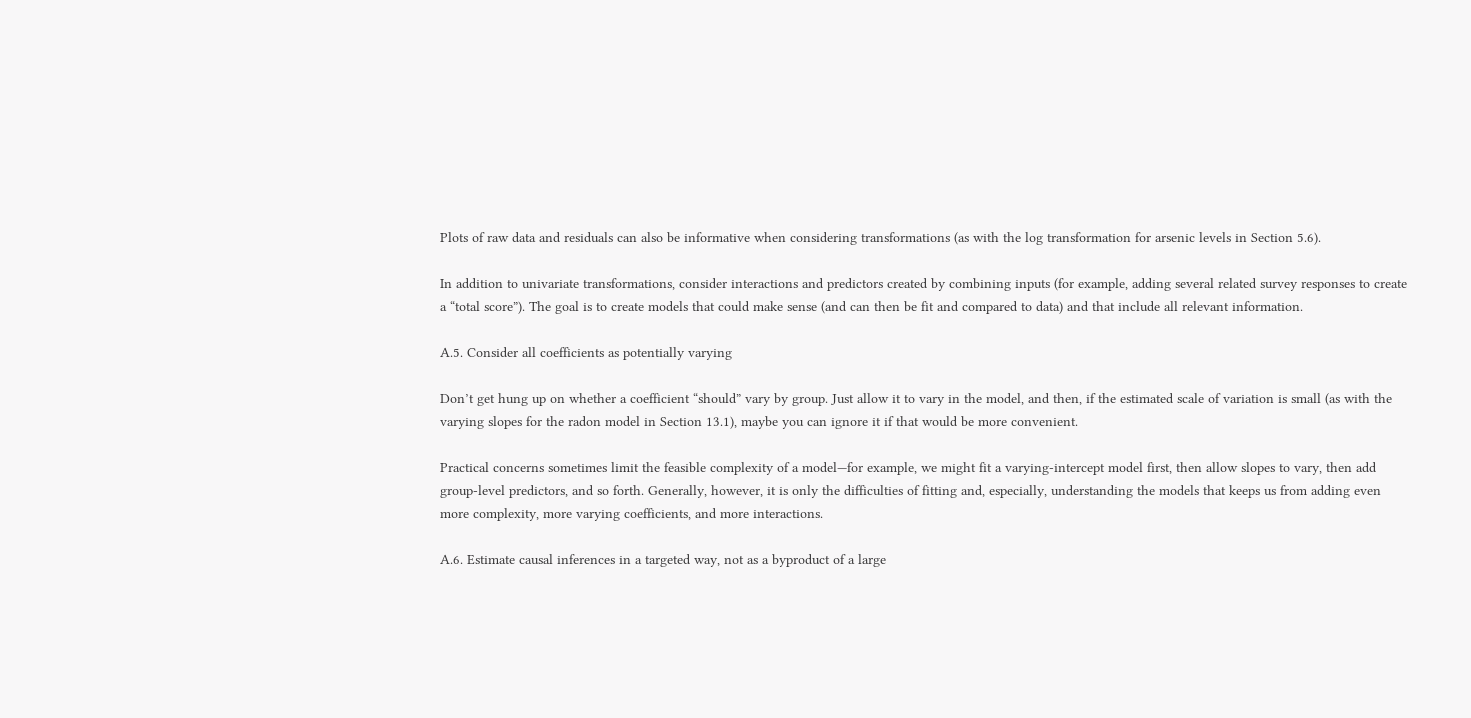Plots of raw data and residuals can also be informative when considering transformations (as with the log transformation for arsenic levels in Section 5.6).

In addition to univariate transformations, consider interactions and predictors created by combining inputs (for example, adding several related survey responses to create a “total score”). The goal is to create models that could make sense (and can then be fit and compared to data) and that include all relevant information.

A.5. Consider all coefficients as potentially varying

Don’t get hung up on whether a coefficient “should” vary by group. Just allow it to vary in the model, and then, if the estimated scale of variation is small (as with the varying slopes for the radon model in Section 13.1), maybe you can ignore it if that would be more convenient.

Practical concerns sometimes limit the feasible complexity of a model—for example, we might fit a varying-intercept model first, then allow slopes to vary, then add group-level predictors, and so forth. Generally, however, it is only the difficulties of fitting and, especially, understanding the models that keeps us from adding even more complexity, more varying coefficients, and more interactions.

A.6. Estimate causal inferences in a targeted way, not as a byproduct of a large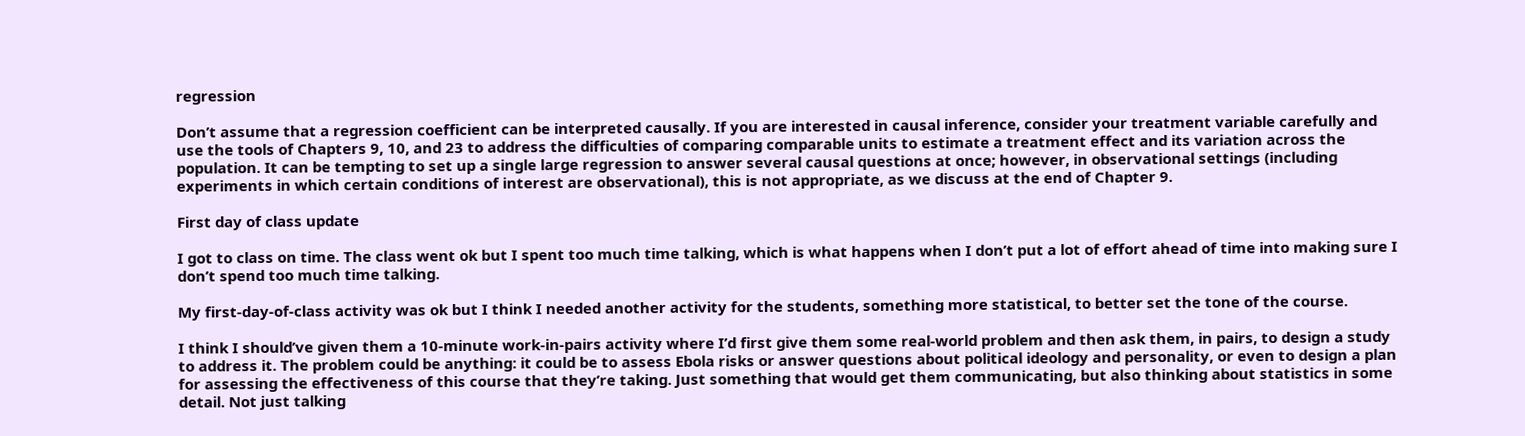regression

Don’t assume that a regression coefficient can be interpreted causally. If you are interested in causal inference, consider your treatment variable carefully and use the tools of Chapters 9, 10, and 23 to address the difficulties of comparing comparable units to estimate a treatment effect and its variation across the population. It can be tempting to set up a single large regression to answer several causal questions at once; however, in observational settings (including experiments in which certain conditions of interest are observational), this is not appropriate, as we discuss at the end of Chapter 9.

First day of class update

I got to class on time. The class went ok but I spent too much time talking, which is what happens when I don’t put a lot of effort ahead of time into making sure I don’t spend too much time talking.

My first-day-of-class activity was ok but I think I needed another activity for the students, something more statistical, to better set the tone of the course.

I think I should’ve given them a 10-minute work-in-pairs activity where I’d first give them some real-world problem and then ask them, in pairs, to design a study to address it. The problem could be anything: it could be to assess Ebola risks or answer questions about political ideology and personality, or even to design a plan for assessing the effectiveness of this course that they’re taking. Just something that would get them communicating, but also thinking about statistics in some detail. Not just talking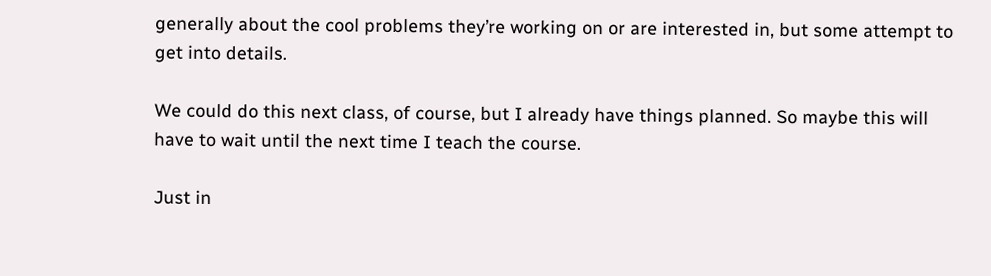generally about the cool problems they’re working on or are interested in, but some attempt to get into details.

We could do this next class, of course, but I already have things planned. So maybe this will have to wait until the next time I teach the course.

Just in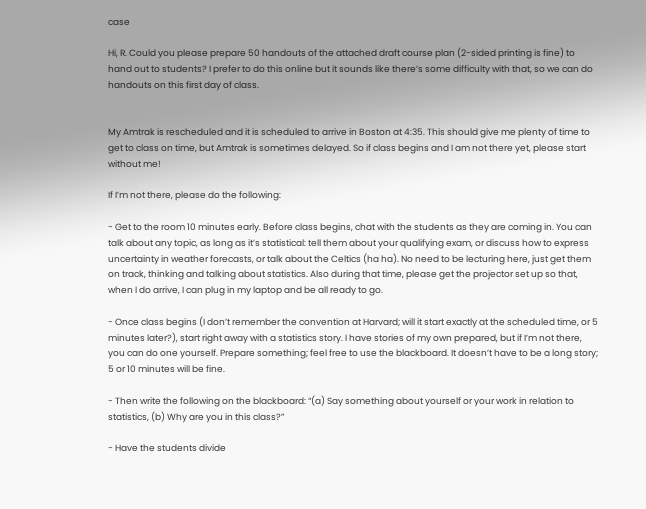case

Hi, R. Could you please prepare 50 handouts of the attached draft course plan (2-sided printing is fine) to hand out to students? I prefer to do this online but it sounds like there’s some difficulty with that, so we can do handouts on this first day of class.


My Amtrak is rescheduled and it is scheduled to arrive in Boston at 4:35. This should give me plenty of time to get to class on time, but Amtrak is sometimes delayed. So if class begins and I am not there yet, please start without me!

If I’m not there, please do the following:

- Get to the room 10 minutes early. Before class begins, chat with the students as they are coming in. You can talk about any topic, as long as it’s statistical: tell them about your qualifying exam, or discuss how to express uncertainty in weather forecasts, or talk about the Celtics (ha ha). No need to be lecturing here, just get them on track, thinking and talking about statistics. Also during that time, please get the projector set up so that, when I do arrive, I can plug in my laptop and be all ready to go.

- Once class begins (I don’t remember the convention at Harvard; will it start exactly at the scheduled time, or 5 minutes later?), start right away with a statistics story. I have stories of my own prepared, but if I’m not there, you can do one yourself. Prepare something; feel free to use the blackboard. It doesn’t have to be a long story; 5 or 10 minutes will be fine.

- Then write the following on the blackboard: “(a) Say something about yourself or your work in relation to statistics, (b) Why are you in this class?”

- Have the students divide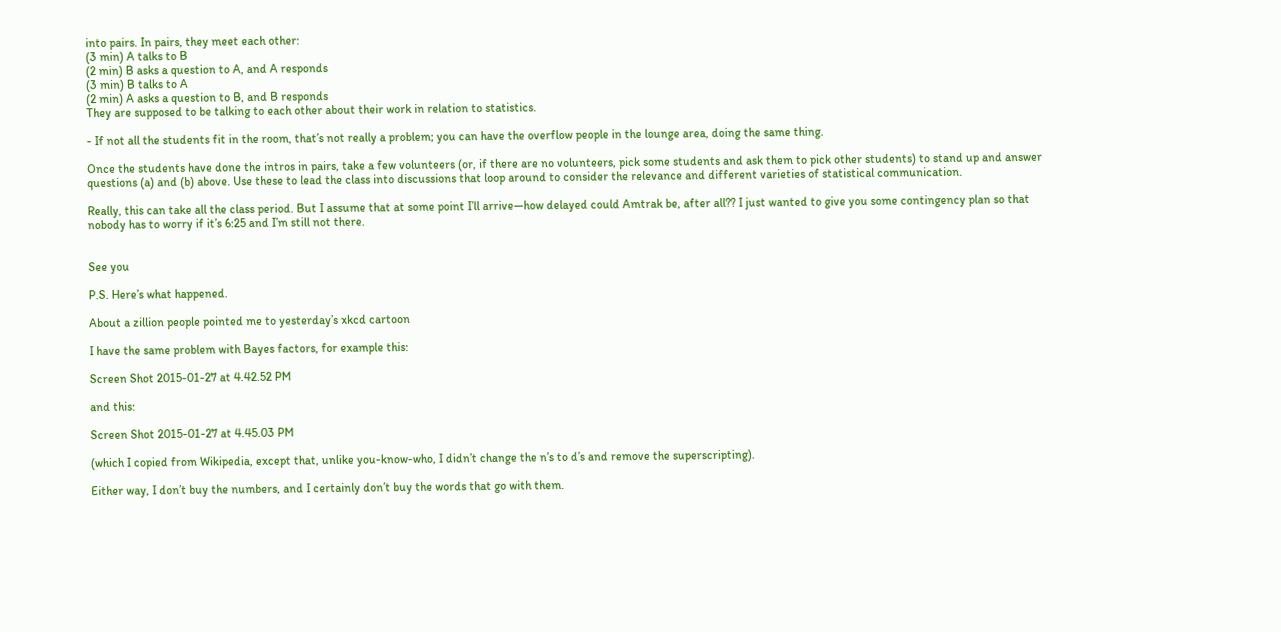into pairs. In pairs, they meet each other:
(3 min) A talks to B
(2 min) B asks a question to A, and A responds
(3 min) B talks to A
(2 min) A asks a question to B, and B responds
They are supposed to be talking to each other about their work in relation to statistics.

- If not all the students fit in the room, that’s not really a problem; you can have the overflow people in the lounge area, doing the same thing.

Once the students have done the intros in pairs, take a few volunteers (or, if there are no volunteers, pick some students and ask them to pick other students) to stand up and answer questions (a) and (b) above. Use these to lead the class into discussions that loop around to consider the relevance and different varieties of statistical communication.

Really, this can take all the class period. But I assume that at some point I’ll arrive—how delayed could Amtrak be, after all?? I just wanted to give you some contingency plan so that nobody has to worry if it’s 6:25 and I’m still not there.


See you

P.S. Here’s what happened.

About a zillion people pointed me to yesterday’s xkcd cartoon

I have the same problem with Bayes factors, for example this:

Screen Shot 2015-01-27 at 4.42.52 PM

and this:

Screen Shot 2015-01-27 at 4.45.03 PM

(which I copied from Wikipedia, except that, unlike you-know-who, I didn’t change the n’s to d’s and remove the superscripting).

Either way, I don’t buy the numbers, and I certainly don’t buy the words that go with them.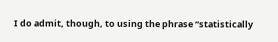I do admit, though, to using the phrase “statistically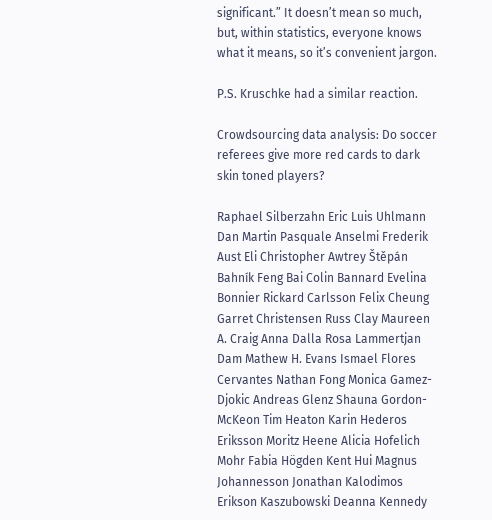significant.” It doesn’t mean so much, but, within statistics, everyone knows what it means, so it’s convenient jargon.

P.S. Kruschke had a similar reaction.

Crowdsourcing data analysis: Do soccer referees give more red cards to dark skin toned players?

Raphael Silberzahn Eric Luis Uhlmann Dan Martin Pasquale Anselmi Frederik Aust Eli Christopher Awtrey Štěpán Bahník Feng Bai Colin Bannard Evelina Bonnier Rickard Carlsson Felix Cheung Garret Christensen Russ Clay Maureen A. Craig Anna Dalla Rosa Lammertjan Dam Mathew H. Evans Ismael Flores Cervantes Nathan Fong Monica Gamez-Djokic Andreas Glenz Shauna Gordon-McKeon Tim Heaton Karin Hederos Eriksson Moritz Heene Alicia Hofelich Mohr Fabia Högden Kent Hui Magnus Johannesson Jonathan Kalodimos Erikson Kaszubowski Deanna Kennedy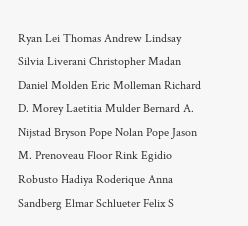Ryan Lei Thomas Andrew Lindsay Silvia Liverani Christopher Madan Daniel Molden Eric Molleman Richard D. Morey Laetitia Mulder Bernard A. Nijstad Bryson Pope Nolan Pope Jason M. Prenoveau Floor Rink Egidio Robusto Hadiya Roderique Anna Sandberg Elmar Schlueter Felix S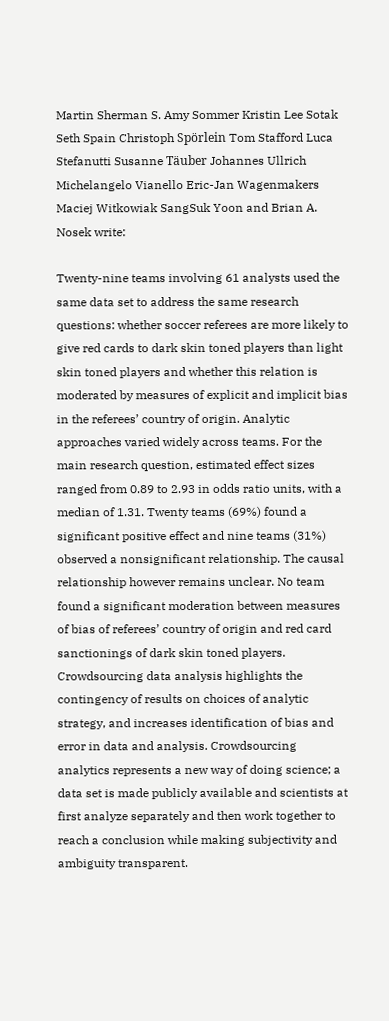Martin Sherman S. Amy Sommer Kristin Lee Sotak Seth Spain Christoph Spörlein Tom Stafford Luca Stefanutti Susanne Täuber Johannes Ullrich Michelangelo Vianello Eric-Jan Wagenmakers Maciej Witkowiak SangSuk Yoon and Brian A. Nosek write:

Twenty-nine teams involving 61 analysts used the same data set to address the same research questions: whether soccer referees are more likely to give red cards to dark skin toned players than light skin toned players and whether this relation is moderated by measures of explicit and implicit bias in the referees’ country of origin. Analytic approaches varied widely across teams. For the main research question, estimated effect sizes ranged from 0.89 to 2.93 in odds ratio units, with a median of 1.31. Twenty teams (69%) found a significant positive effect and nine teams (31%) observed a nonsignificant relationship. The causal relationship however remains unclear. No team found a significant moderation between measures of bias of referees’ country of origin and red card sanctionings of dark skin toned players. Crowdsourcing data analysis highlights the contingency of results on choices of analytic strategy, and increases identification of bias and error in data and analysis. Crowdsourcing analytics represents a new way of doing science; a data set is made publicly available and scientists at first analyze separately and then work together to reach a conclusion while making subjectivity and ambiguity transparent.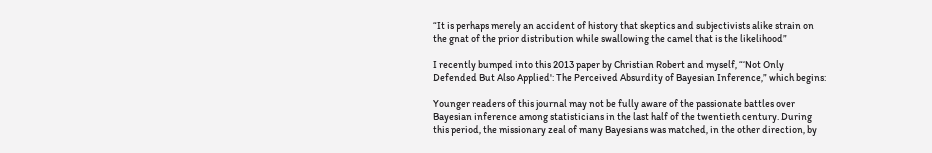“It is perhaps merely an accident of history that skeptics and subjectivists alike strain on the gnat of the prior distribution while swallowing the camel that is the likelihood”

I recently bumped into this 2013 paper by Christian Robert and myself, “‘Not Only Defended But Also Applied': The Perceived Absurdity of Bayesian Inference,” which begins:

Younger readers of this journal may not be fully aware of the passionate battles over Bayesian inference among statisticians in the last half of the twentieth century. During this period, the missionary zeal of many Bayesians was matched, in the other direction, by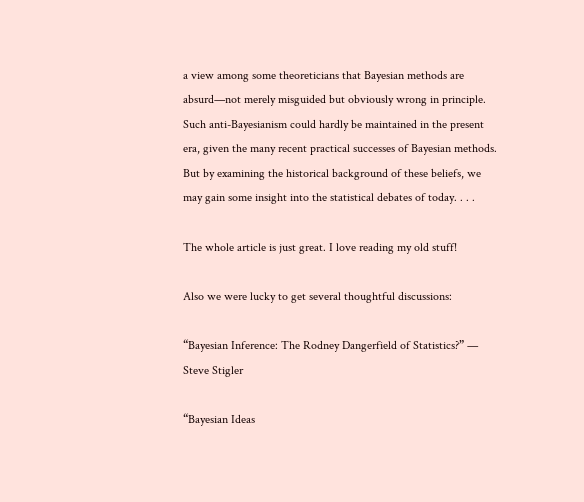a view among some theoreticians that Bayesian methods are absurd—not merely misguided but obviously wrong in principle. Such anti-Bayesianism could hardly be maintained in the present era, given the many recent practical successes of Bayesian methods. But by examining the historical background of these beliefs, we may gain some insight into the statistical debates of today. . . .

The whole article is just great. I love reading my old stuff!

Also we were lucky to get several thoughtful discussions:

“Bayesian Inference: The Rodney Dangerfield of Statistics?” — Steve Stigler

“Bayesian Ideas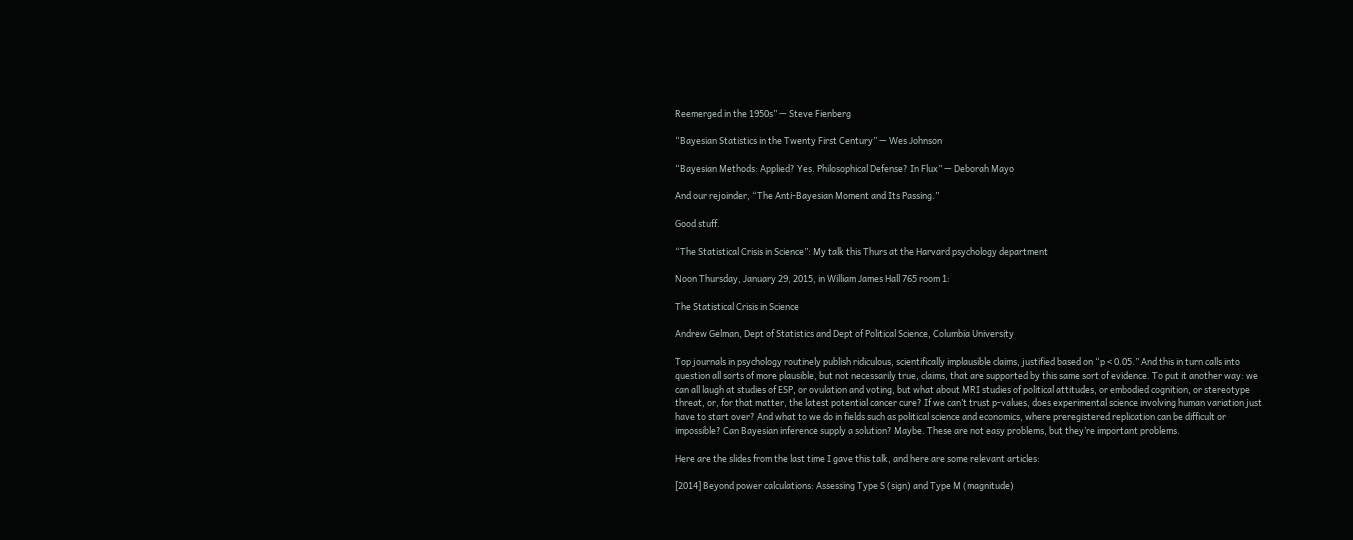Reemerged in the 1950s” — Steve Fienberg

“Bayesian Statistics in the Twenty First Century” — Wes Johnson

“Bayesian Methods: Applied? Yes. Philosophical Defense? In Flux” — Deborah Mayo

And our rejoinder, “The Anti-Bayesian Moment and Its Passing.”

Good stuff.

“The Statistical Crisis in Science”: My talk this Thurs at the Harvard psychology department

Noon Thursday, January 29, 2015, in William James Hall 765 room 1:

The Statistical Crisis in Science

Andrew Gelman, Dept of Statistics and Dept of Political Science, Columbia University

Top journals in psychology routinely publish ridiculous, scientifically implausible claims, justified based on “p < 0.05.” And this in turn calls into question all sorts of more plausible, but not necessarily true, claims, that are supported by this same sort of evidence. To put it another way: we can all laugh at studies of ESP, or ovulation and voting, but what about MRI studies of political attitudes, or embodied cognition, or stereotype threat, or, for that matter, the latest potential cancer cure? If we can’t trust p-values, does experimental science involving human variation just have to start over? And what to we do in fields such as political science and economics, where preregistered replication can be difficult or impossible? Can Bayesian inference supply a solution? Maybe. These are not easy problems, but they’re important problems.

Here are the slides from the last time I gave this talk, and here are some relevant articles:

[2014] Beyond power calculations: Assessing Type S (sign) and Type M (magnitude)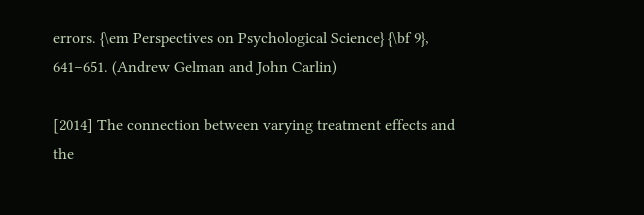errors. {\em Perspectives on Psychological Science} {\bf 9}, 641–651. (Andrew Gelman and John Carlin)

[2014] The connection between varying treatment effects and the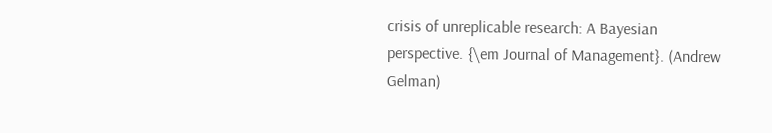crisis of unreplicable research: A Bayesian perspective. {\em Journal of Management}. (Andrew Gelman)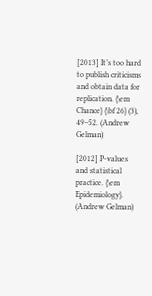[2013] It’s too hard to publish criticisms and obtain data for replication. {\em Chance} {\bf 26} (3), 49–52. (Andrew Gelman)

[2012] P-values and statistical practice. {\em Epidemiology}. (Andrew Gelman)